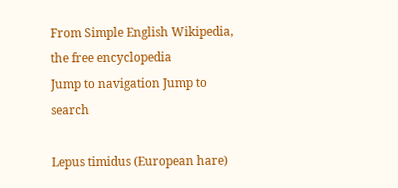From Simple English Wikipedia, the free encyclopedia
Jump to navigation Jump to search

Lepus timidus (European hare)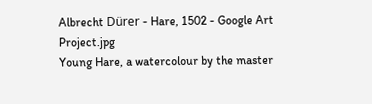Albrecht Dürer - Hare, 1502 - Google Art Project.jpg
Young Hare, a watercolour by the master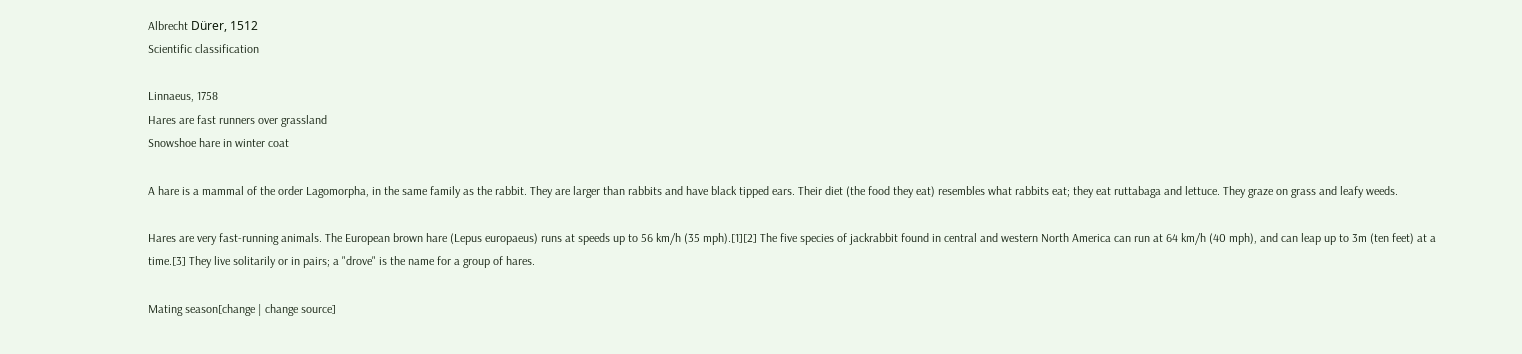Albrecht Dürer, 1512
Scientific classification

Linnaeus, 1758
Hares are fast runners over grassland
Snowshoe hare in winter coat

A hare is a mammal of the order Lagomorpha, in the same family as the rabbit. They are larger than rabbits and have black tipped ears. Their diet (the food they eat) resembles what rabbits eat; they eat ruttabaga and lettuce. They graze on grass and leafy weeds.

Hares are very fast-running animals. The European brown hare (Lepus europaeus) runs at speeds up to 56 km/h (35 mph).[1][2] The five species of jackrabbit found in central and western North America can run at 64 km/h (40 mph), and can leap up to 3m (ten feet) at a time.[3] They live solitarily or in pairs; a "drove" is the name for a group of hares.

Mating season[change | change source]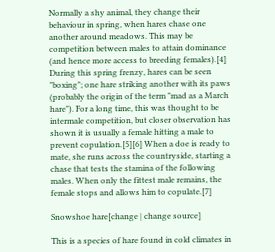Normally a shy animal, they change their behaviour in spring, when hares chase one another around meadows. This may be competition between males to attain dominance (and hence more access to breeding females).[4] During this spring frenzy, hares can be seen "boxing"; one hare striking another with its paws (probably the origin of the term "mad as a March hare"). For a long time, this was thought to be intermale competition, but closer observation has shown it is usually a female hitting a male to prevent copulation.[5][6] When a doe is ready to mate, she runs across the countryside, starting a chase that tests the stamina of the following males. When only the fittest male remains, the female stops and allows him to copulate.[7]

Snowshoe hare[change | change source]

This is a species of hare found in cold climates in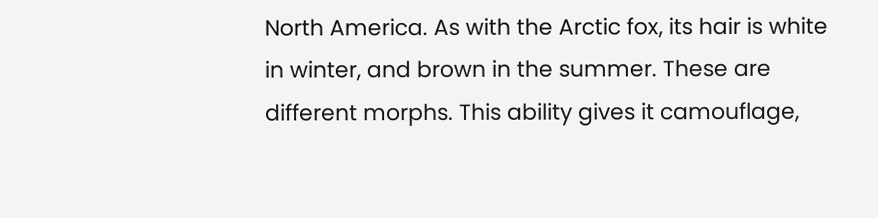North America. As with the Arctic fox, its hair is white in winter, and brown in the summer. These are different morphs. This ability gives it camouflage,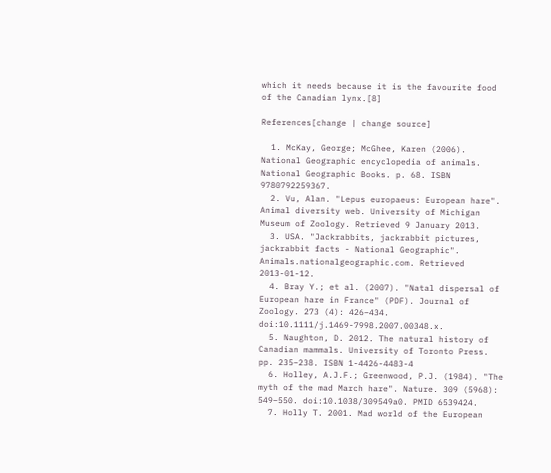which it needs because it is the favourite food of the Canadian lynx.[8]

References[change | change source]

  1. McKay, George; McGhee, Karen (2006). National Geographic encyclopedia of animals. National Geographic Books. p. 68. ISBN 9780792259367.
  2. Vu, Alan. "Lepus europaeus: European hare". Animal diversity web. University of Michigan Museum of Zoology. Retrieved 9 January 2013.
  3. USA. "Jackrabbits, jackrabbit pictures, jackrabbit facts - National Geographic". Animals.nationalgeographic.com. Retrieved 2013-01-12.
  4. Bray Y.; et al. (2007). "Natal dispersal of European hare in France" (PDF). Journal of Zoology. 273 (4): 426–434. doi:10.1111/j.1469-7998.2007.00348.x.
  5. Naughton, D. 2012. The natural history of Canadian mammals. University of Toronto Press. pp. 235–238. ISBN 1-4426-4483-4
  6. Holley, A.J.F.; Greenwood, P.J. (1984). "The myth of the mad March hare". Nature. 309 (5968): 549–550. doi:10.1038/309549a0. PMID 6539424.
  7. Holly T. 2001. Mad world of the European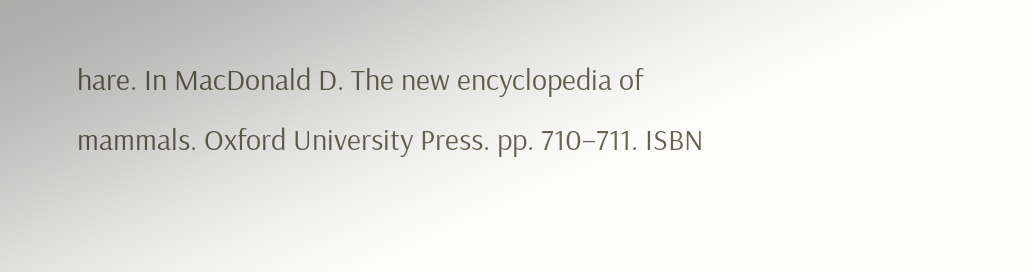hare. In MacDonald D. The new encyclopedia of mammals. Oxford University Press. pp. 710–711. ISBN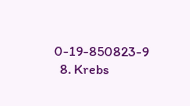0-19-850823-9
  8. Krebs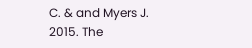C. & and Myers J. 2015. The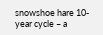snowshoe hare 10-year cycle – a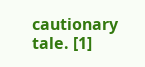cautionary tale. [1]